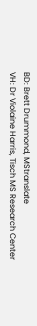BD: Brett Drummond, MStranslate
VH: Dr Violaine Harris, Tisch MS Research Center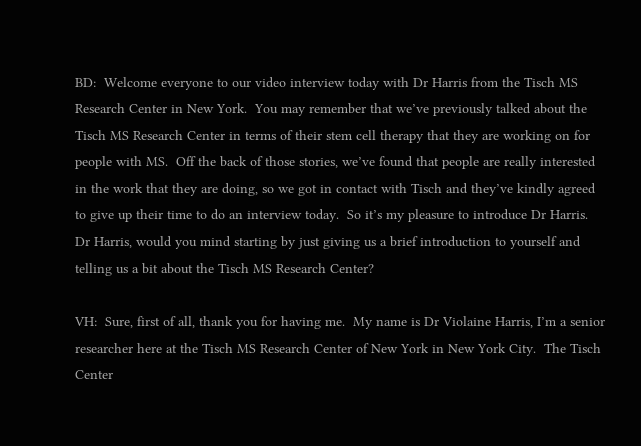BD:  Welcome everyone to our video interview today with Dr Harris from the Tisch MS Research Center in New York.  You may remember that we’ve previously talked about the Tisch MS Research Center in terms of their stem cell therapy that they are working on for people with MS.  Off the back of those stories, we’ve found that people are really interested in the work that they are doing, so we got in contact with Tisch and they’ve kindly agreed to give up their time to do an interview today.  So it’s my pleasure to introduce Dr Harris.  Dr Harris, would you mind starting by just giving us a brief introduction to yourself and telling us a bit about the Tisch MS Research Center?

VH:  Sure, first of all, thank you for having me.  My name is Dr Violaine Harris, I’m a senior researcher here at the Tisch MS Research Center of New York in New York City.  The Tisch Center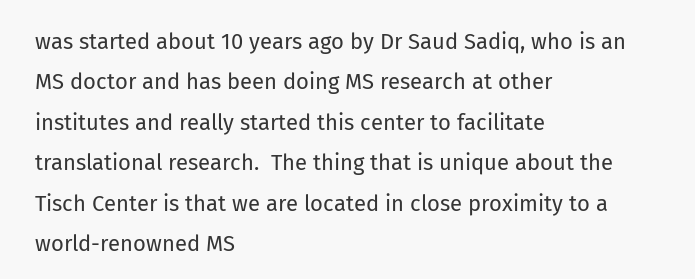was started about 10 years ago by Dr Saud Sadiq, who is an MS doctor and has been doing MS research at other institutes and really started this center to facilitate translational research.  The thing that is unique about the Tisch Center is that we are located in close proximity to a world-renowned MS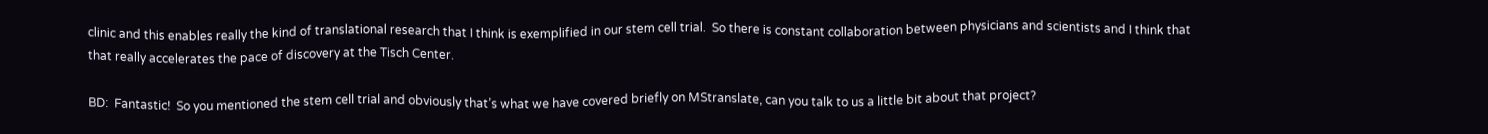clinic and this enables really the kind of translational research that I think is exemplified in our stem cell trial.  So there is constant collaboration between physicians and scientists and I think that that really accelerates the pace of discovery at the Tisch Center.

BD:  Fantastic!  So you mentioned the stem cell trial and obviously that’s what we have covered briefly on MStranslate, can you talk to us a little bit about that project?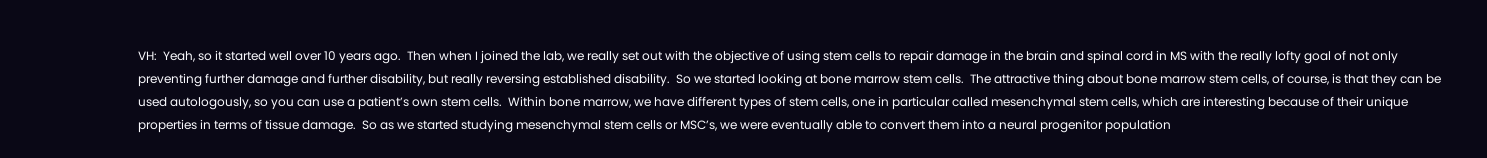VH:  Yeah, so it started well over 10 years ago.  Then when I joined the lab, we really set out with the objective of using stem cells to repair damage in the brain and spinal cord in MS with the really lofty goal of not only preventing further damage and further disability, but really reversing established disability.  So we started looking at bone marrow stem cells.  The attractive thing about bone marrow stem cells, of course, is that they can be used autologously, so you can use a patient’s own stem cells.  Within bone marrow, we have different types of stem cells, one in particular called mesenchymal stem cells, which are interesting because of their unique properties in terms of tissue damage.  So as we started studying mesenchymal stem cells or MSC’s, we were eventually able to convert them into a neural progenitor population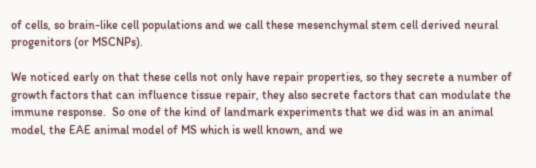of cells, so brain-like cell populations and we call these mesenchymal stem cell derived neural progenitors (or MSCNPs).

We noticed early on that these cells not only have repair properties, so they secrete a number of growth factors that can influence tissue repair, they also secrete factors that can modulate the immune response.  So one of the kind of landmark experiments that we did was in an animal model, the EAE animal model of MS which is well known, and we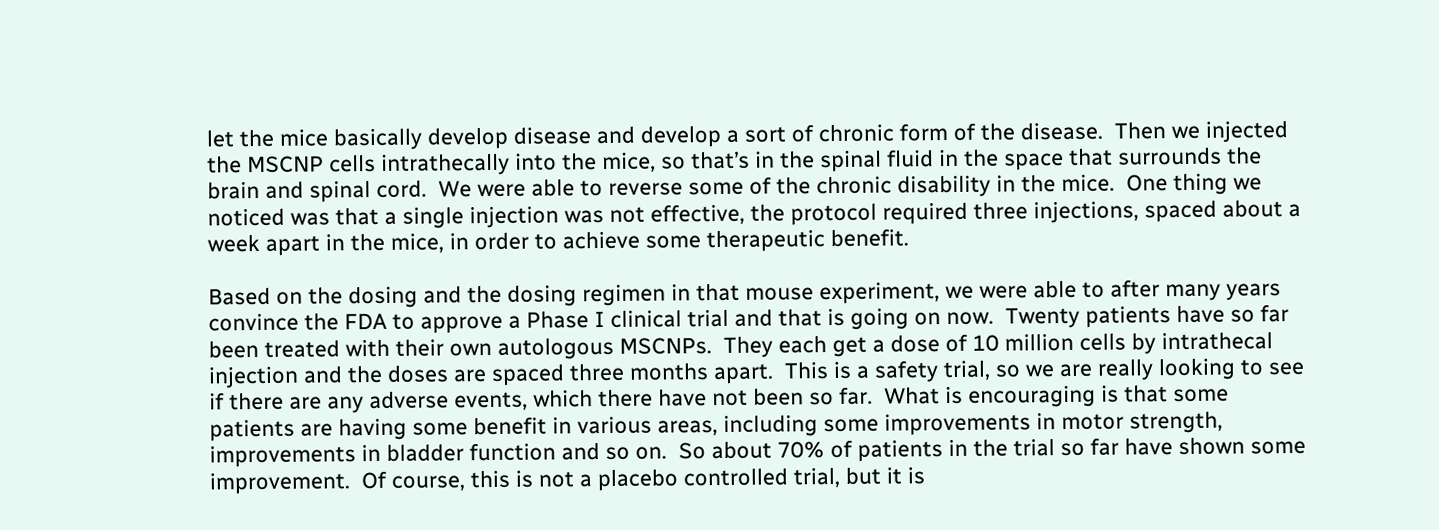let the mice basically develop disease and develop a sort of chronic form of the disease.  Then we injected the MSCNP cells intrathecally into the mice, so that’s in the spinal fluid in the space that surrounds the brain and spinal cord.  We were able to reverse some of the chronic disability in the mice.  One thing we noticed was that a single injection was not effective, the protocol required three injections, spaced about a week apart in the mice, in order to achieve some therapeutic benefit.

Based on the dosing and the dosing regimen in that mouse experiment, we were able to after many years convince the FDA to approve a Phase I clinical trial and that is going on now.  Twenty patients have so far been treated with their own autologous MSCNPs.  They each get a dose of 10 million cells by intrathecal injection and the doses are spaced three months apart.  This is a safety trial, so we are really looking to see if there are any adverse events, which there have not been so far.  What is encouraging is that some patients are having some benefit in various areas, including some improvements in motor strength, improvements in bladder function and so on.  So about 70% of patients in the trial so far have shown some improvement.  Of course, this is not a placebo controlled trial, but it is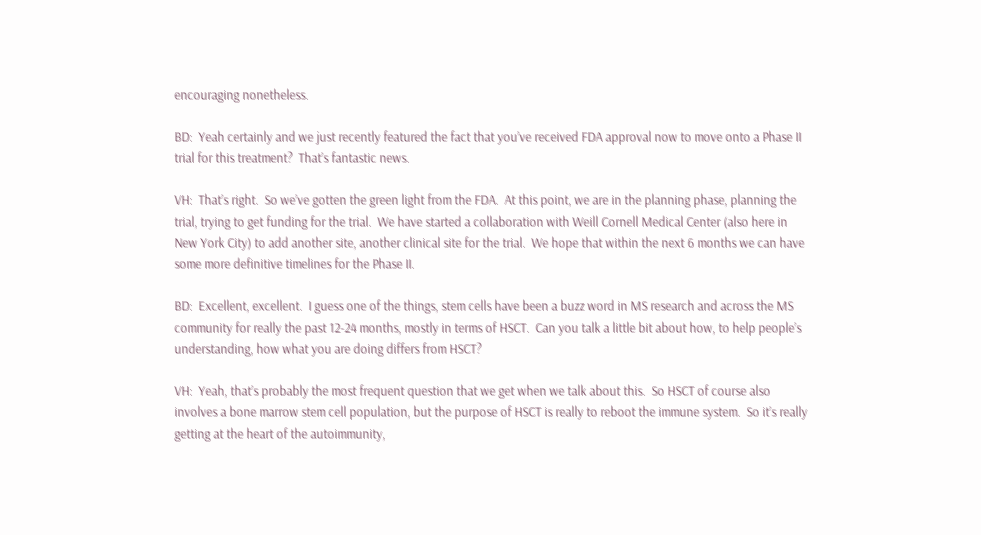encouraging nonetheless.

BD:  Yeah certainly and we just recently featured the fact that you’ve received FDA approval now to move onto a Phase II trial for this treatment?  That’s fantastic news.

VH:  That’s right.  So we’ve gotten the green light from the FDA.  At this point, we are in the planning phase, planning the trial, trying to get funding for the trial.  We have started a collaboration with Weill Cornell Medical Center (also here in New York City) to add another site, another clinical site for the trial.  We hope that within the next 6 months we can have some more definitive timelines for the Phase II.

BD:  Excellent, excellent.  I guess one of the things, stem cells have been a buzz word in MS research and across the MS community for really the past 12-24 months, mostly in terms of HSCT.  Can you talk a little bit about how, to help people’s understanding, how what you are doing differs from HSCT?

VH:  Yeah, that’s probably the most frequent question that we get when we talk about this.  So HSCT of course also involves a bone marrow stem cell population, but the purpose of HSCT is really to reboot the immune system.  So it’s really getting at the heart of the autoimmunity,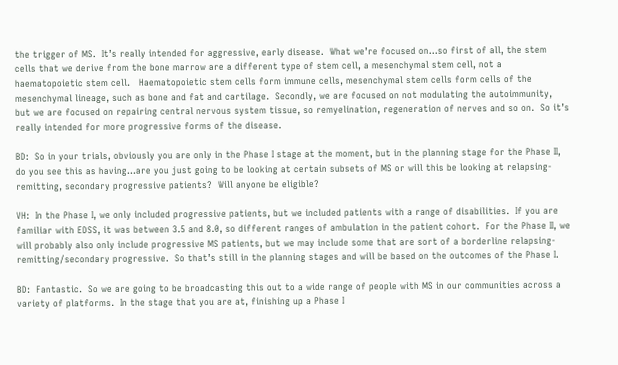the trigger of MS.  It’s really intended for aggressive, early disease.  What we’re focused on…so first of all, the stem cells that we derive from the bone marrow are a different type of stem cell, a mesenchymal stem cell, not a haematopoietic stem cell.   Haematopoietic stem cells form immune cells, mesenchymal stem cells form cells of the mesenchymal lineage, such as bone and fat and cartilage.  Secondly, we are focused on not modulating the autoimmunity, but we are focused on repairing central nervous system tissue, so remyelination, regeneration of nerves and so on.  So it’s really intended for more progressive forms of the disease.

BD:  So in your trials, obviously you are only in the Phase I stage at the moment, but in the planning stage for the Phase II, do you see this as having…are you just going to be looking at certain subsets of MS or will this be looking at relapsing-remitting, secondary progressive patients?  Will anyone be eligible?

VH:  In the Phase I, we only included progressive patients, but we included patients with a range of disabilities.  If you are familiar with EDSS, it was between 3.5 and 8.0, so different ranges of ambulation in the patient cohort.  For the Phase II, we will probably also only include progressive MS patients, but we may include some that are sort of a borderline relapsing-remitting/secondary progressive.  So that’s still in the planning stages and will be based on the outcomes of the Phase I.

BD:  Fantastic.  So we are going to be broadcasting this out to a wide range of people with MS in our communities across a variety of platforms.  In the stage that you are at, finishing up a Phase I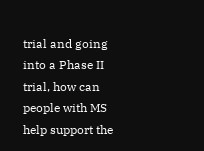trial and going into a Phase II trial, how can people with MS help support the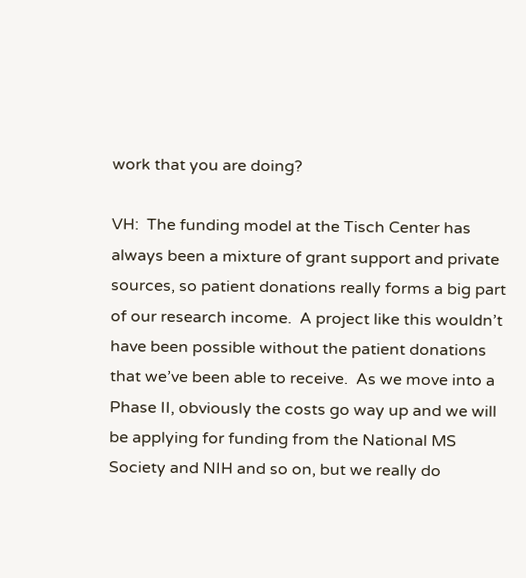work that you are doing?

VH:  The funding model at the Tisch Center has always been a mixture of grant support and private sources, so patient donations really forms a big part of our research income.  A project like this wouldn’t have been possible without the patient donations that we’ve been able to receive.  As we move into a Phase II, obviously the costs go way up and we will be applying for funding from the National MS Society and NIH and so on, but we really do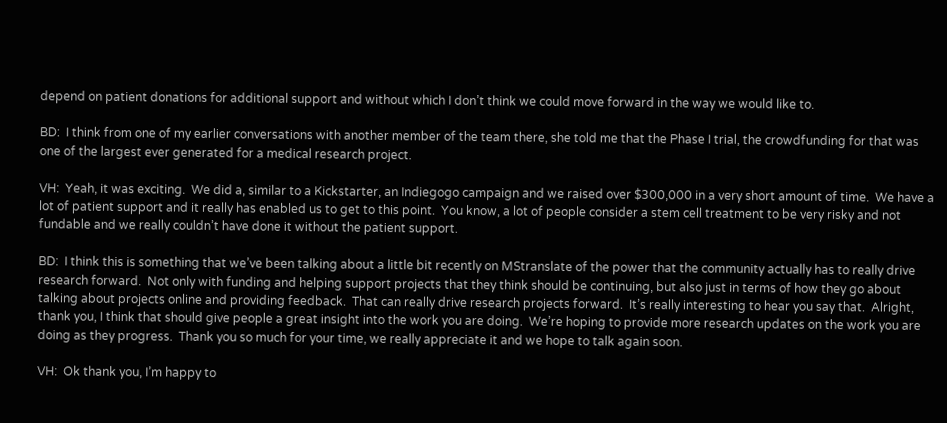depend on patient donations for additional support and without which I don’t think we could move forward in the way we would like to.

BD:  I think from one of my earlier conversations with another member of the team there, she told me that the Phase I trial, the crowdfunding for that was one of the largest ever generated for a medical research project.

VH:  Yeah, it was exciting.  We did a, similar to a Kickstarter, an Indiegogo campaign and we raised over $300,000 in a very short amount of time.  We have a lot of patient support and it really has enabled us to get to this point.  You know, a lot of people consider a stem cell treatment to be very risky and not fundable and we really couldn’t have done it without the patient support.

BD:  I think this is something that we’ve been talking about a little bit recently on MStranslate of the power that the community actually has to really drive research forward.  Not only with funding and helping support projects that they think should be continuing, but also just in terms of how they go about talking about projects online and providing feedback.  That can really drive research projects forward.  It’s really interesting to hear you say that.  Alright, thank you, I think that should give people a great insight into the work you are doing.  We’re hoping to provide more research updates on the work you are doing as they progress.  Thank you so much for your time, we really appreciate it and we hope to talk again soon.

VH:  Ok thank you, I’m happy to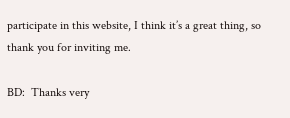participate in this website, I think it’s a great thing, so thank you for inviting me.

BD:  Thanks very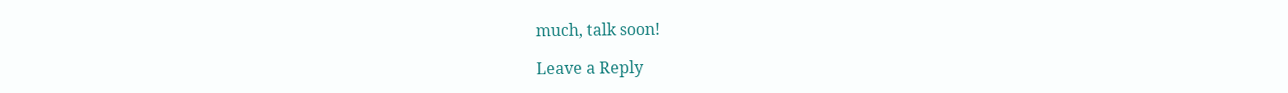much, talk soon!

Leave a Reply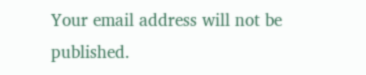Your email address will not be published.